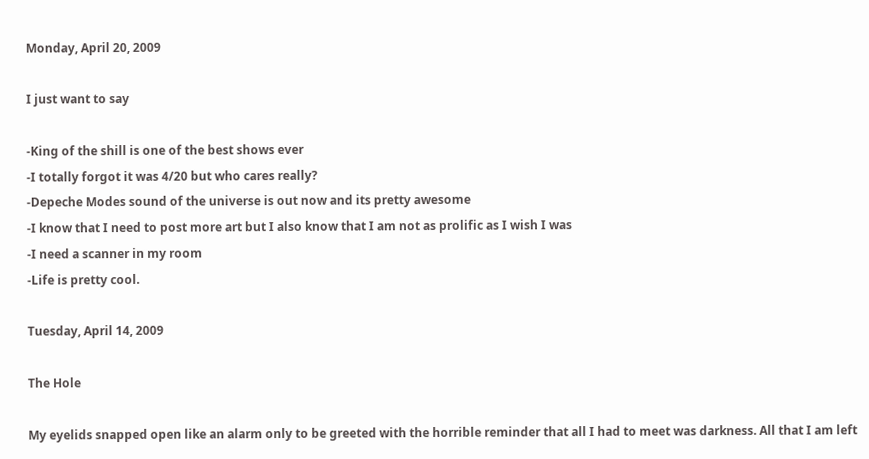Monday, April 20, 2009

I just want to say

-King of the shill is one of the best shows ever
-I totally forgot it was 4/20 but who cares really?
-Depeche Modes sound of the universe is out now and its pretty awesome
-I know that I need to post more art but I also know that I am not as prolific as I wish I was
-I need a scanner in my room
-Life is pretty cool.

Tuesday, April 14, 2009

The Hole

My eyelids snapped open like an alarm only to be greeted with the horrible reminder that all I had to meet was darkness. All that I am left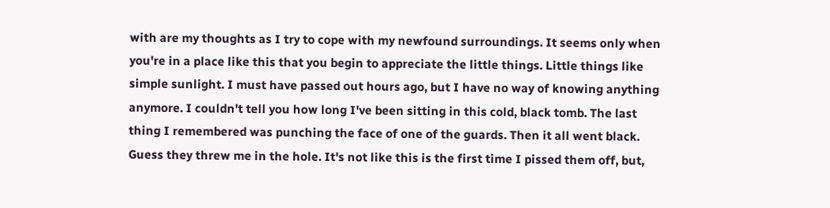with are my thoughts as I try to cope with my newfound surroundings. It seems only when you're in a place like this that you begin to appreciate the little things. Little things like simple sunlight. I must have passed out hours ago, but I have no way of knowing anything anymore. I couldn't tell you how long I've been sitting in this cold, black tomb. The last thing I remembered was punching the face of one of the guards. Then it all went black. Guess they threw me in the hole. It's not like this is the first time I pissed them off, but,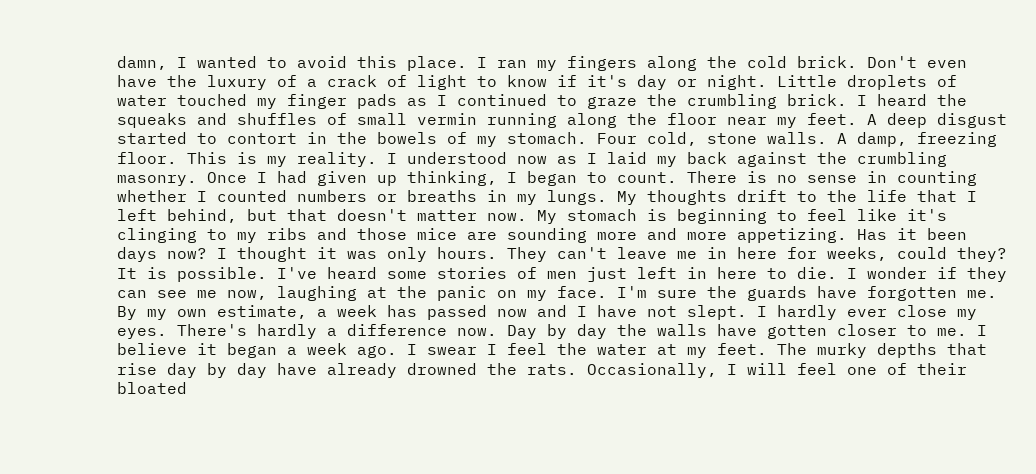damn, I wanted to avoid this place. I ran my fingers along the cold brick. Don't even have the luxury of a crack of light to know if it's day or night. Little droplets of water touched my finger pads as I continued to graze the crumbling brick. I heard the squeaks and shuffles of small vermin running along the floor near my feet. A deep disgust started to contort in the bowels of my stomach. Four cold, stone walls. A damp, freezing floor. This is my reality. I understood now as I laid my back against the crumbling masonry. Once I had given up thinking, I began to count. There is no sense in counting whether I counted numbers or breaths in my lungs. My thoughts drift to the life that I left behind, but that doesn't matter now. My stomach is beginning to feel like it's clinging to my ribs and those mice are sounding more and more appetizing. Has it been days now? I thought it was only hours. They can't leave me in here for weeks, could they? It is possible. I've heard some stories of men just left in here to die. I wonder if they can see me now, laughing at the panic on my face. I'm sure the guards have forgotten me. By my own estimate, a week has passed now and I have not slept. I hardly ever close my eyes. There's hardly a difference now. Day by day the walls have gotten closer to me. I believe it began a week ago. I swear I feel the water at my feet. The murky depths that rise day by day have already drowned the rats. Occasionally, I will feel one of their bloated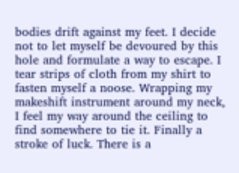bodies drift against my feet. I decide not to let myself be devoured by this hole and formulate a way to escape. I tear strips of cloth from my shirt to fasten myself a noose. Wrapping my makeshift instrument around my neck, I feel my way around the ceiling to find somewhere to tie it. Finally a stroke of luck. There is a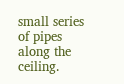small series of pipes along the ceiling.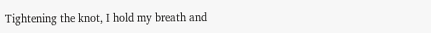Tightening the knot, I hold my breath and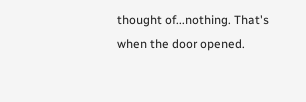thought of...nothing. That's when the door opened.